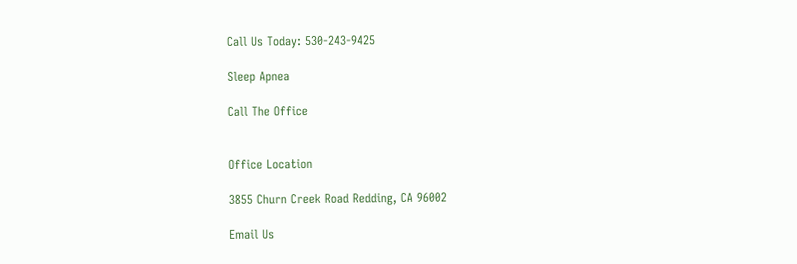Call Us Today: 530-243-9425

Sleep Apnea

Call The Office


Office Location

3855 Churn Creek Road Redding, CA 96002

Email Us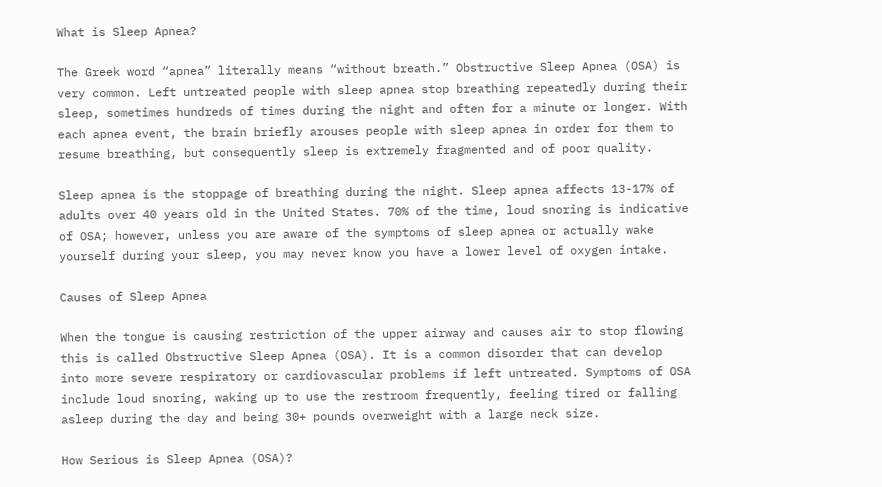What is Sleep Apnea?

The Greek word “apnea” literally means “without breath.” Obstructive Sleep Apnea (OSA) is very common. Left untreated people with sleep apnea stop breathing repeatedly during their sleep, sometimes hundreds of times during the night and often for a minute or longer. With each apnea event, the brain briefly arouses people with sleep apnea in order for them to resume breathing, but consequently sleep is extremely fragmented and of poor quality.

Sleep apnea is the stoppage of breathing during the night. Sleep apnea affects 13-17% of adults over 40 years old in the United States. 70% of the time, loud snoring is indicative of OSA; however, unless you are aware of the symptoms of sleep apnea or actually wake yourself during your sleep, you may never know you have a lower level of oxygen intake.

Causes of Sleep Apnea

When the tongue is causing restriction of the upper airway and causes air to stop flowing this is called Obstructive Sleep Apnea (OSA). It is a common disorder that can develop into more severe respiratory or cardiovascular problems if left untreated. Symptoms of OSA include loud snoring, waking up to use the restroom frequently, feeling tired or falling asleep during the day and being 30+ pounds overweight with a large neck size.

How Serious is Sleep Apnea (OSA)?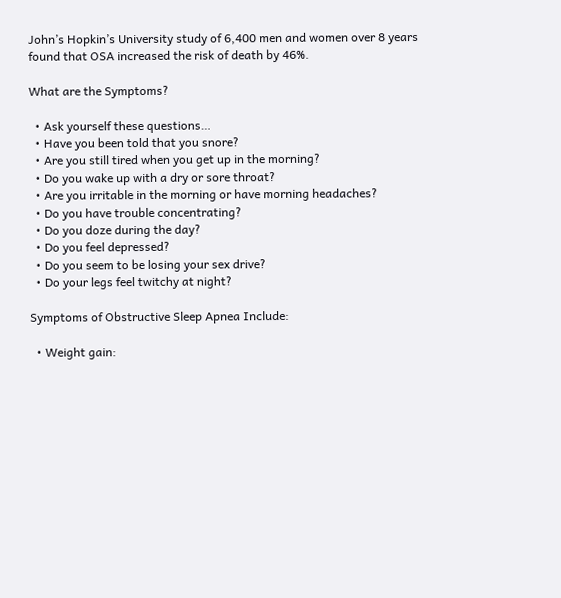John’s Hopkin’s University study of 6,400 men and women over 8 years found that OSA increased the risk of death by 46%.

What are the Symptoms?

  • Ask yourself these questions…
  • Have you been told that you snore?
  • Are you still tired when you get up in the morning?
  • Do you wake up with a dry or sore throat?
  • Are you irritable in the morning or have morning headaches?
  • Do you have trouble concentrating?
  • Do you doze during the day?
  • Do you feel depressed?
  • Do you seem to be losing your sex drive?
  • Do your legs feel twitchy at night?

Symptoms of Obstructive Sleep Apnea Include:

  • Weight gain: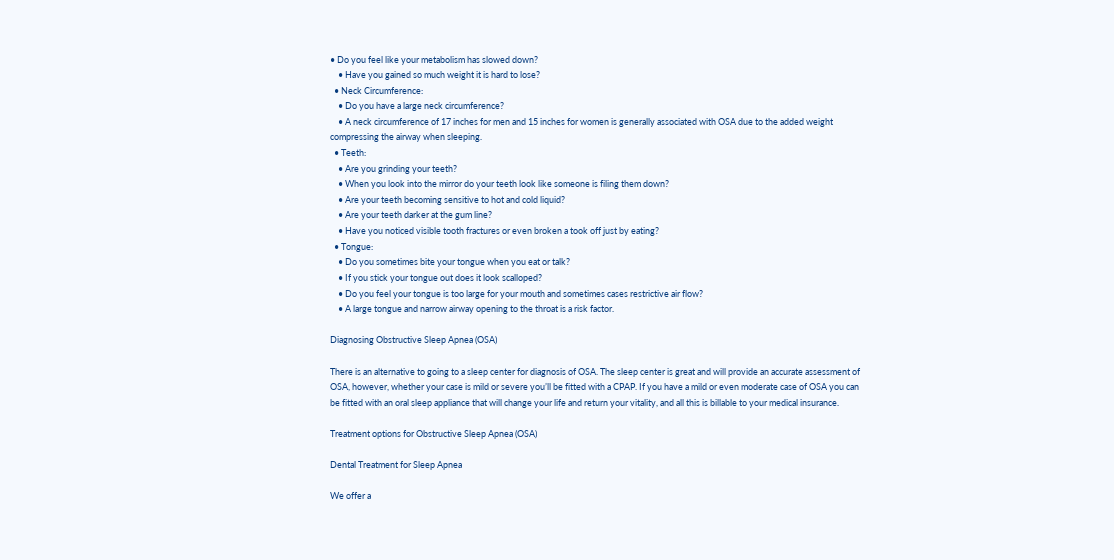• Do you feel like your metabolism has slowed down?
    • Have you gained so much weight it is hard to lose?
  • Neck Circumference:
    • Do you have a large neck circumference?
    • A neck circumference of 17 inches for men and 15 inches for women is generally associated with OSA due to the added weight compressing the airway when sleeping.
  • Teeth:
    • Are you grinding your teeth?
    • When you look into the mirror do your teeth look like someone is filing them down?
    • Are your teeth becoming sensitive to hot and cold liquid?
    • Are your teeth darker at the gum line?
    • Have you noticed visible tooth fractures or even broken a took off just by eating?
  • Tongue:
    • Do you sometimes bite your tongue when you eat or talk?
    • If you stick your tongue out does it look scalloped?
    • Do you feel your tongue is too large for your mouth and sometimes cases restrictive air flow?
    • A large tongue and narrow airway opening to the throat is a risk factor.

Diagnosing Obstructive Sleep Apnea (OSA)

There is an alternative to going to a sleep center for diagnosis of OSA. The sleep center is great and will provide an accurate assessment of OSA, however, whether your case is mild or severe you’ll be fitted with a CPAP. If you have a mild or even moderate case of OSA you can be fitted with an oral sleep appliance that will change your life and return your vitality, and all this is billable to your medical insurance.

Treatment options for Obstructive Sleep Apnea (OSA)

Dental Treatment for Sleep Apnea

We offer a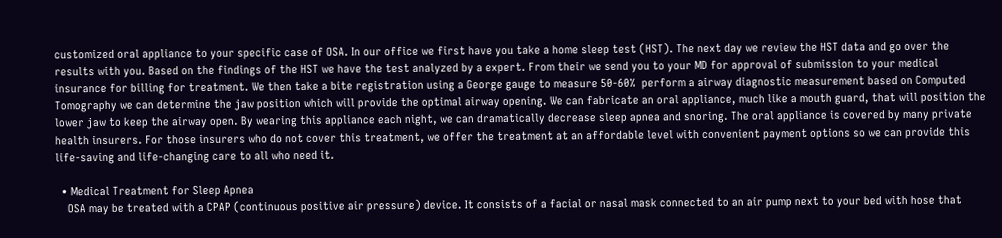customized oral appliance to your specific case of OSA. In our office we first have you take a home sleep test (HST). The next day we review the HST data and go over the results with you. Based on the findings of the HST we have the test analyzed by a expert. From their we send you to your MD for approval of submission to your medical insurance for billing for treatment. We then take a bite registration using a George gauge to measure 50-60%  perform a airway diagnostic measurement based on Computed Tomography we can determine the jaw position which will provide the optimal airway opening. We can fabricate an oral appliance, much like a mouth guard, that will position the lower jaw to keep the airway open. By wearing this appliance each night, we can dramatically decrease sleep apnea and snoring. The oral appliance is covered by many private health insurers. For those insurers who do not cover this treatment, we offer the treatment at an affordable level with convenient payment options so we can provide this life-saving and life-changing care to all who need it.

  • Medical Treatment for Sleep Apnea
    OSA may be treated with a CPAP (continuous positive air pressure) device. It consists of a facial or nasal mask connected to an air pump next to your bed with hose that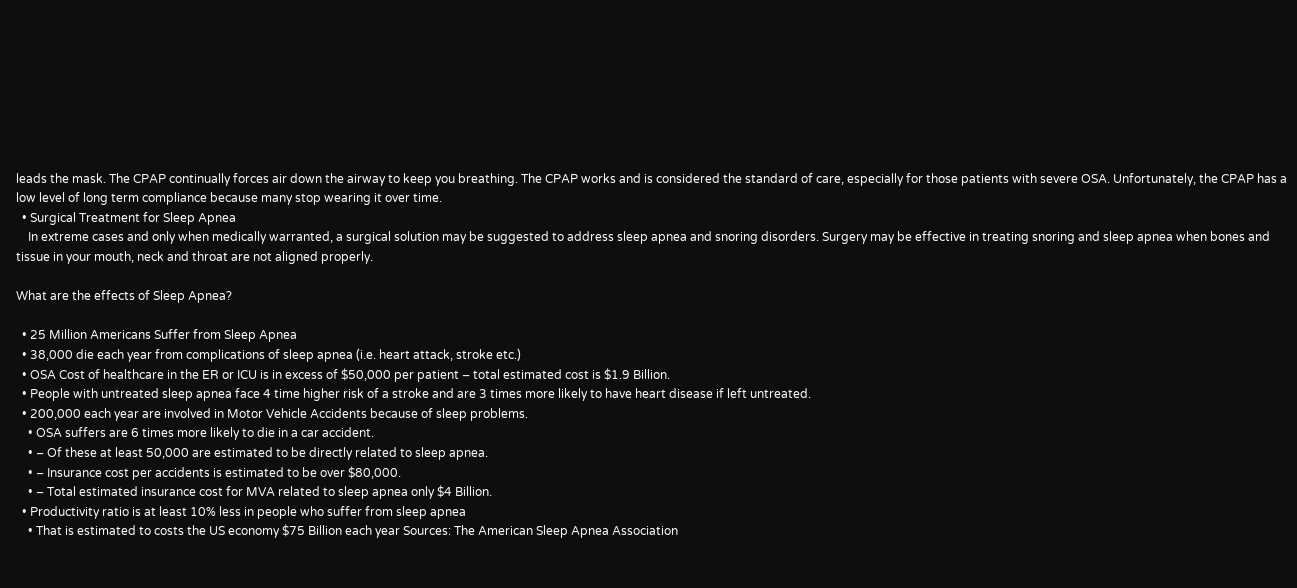leads the mask. The CPAP continually forces air down the airway to keep you breathing. The CPAP works and is considered the standard of care, especially for those patients with severe OSA. Unfortunately, the CPAP has a low level of long term compliance because many stop wearing it over time.
  • Surgical Treatment for Sleep Apnea
    In extreme cases and only when medically warranted, a surgical solution may be suggested to address sleep apnea and snoring disorders. Surgery may be effective in treating snoring and sleep apnea when bones and tissue in your mouth, neck and throat are not aligned properly.

What are the effects of Sleep Apnea?

  • 25 Million Americans Suffer from Sleep Apnea
  • 38,000 die each year from complications of sleep apnea (i.e. heart attack, stroke etc.)
  • OSA Cost of healthcare in the ER or ICU is in excess of $50,000 per patient – total estimated cost is $1.9 Billion.
  • People with untreated sleep apnea face 4 time higher risk of a stroke and are 3 times more likely to have heart disease if left untreated.
  • 200,000 each year are involved in Motor Vehicle Accidents because of sleep problems.
    • OSA suffers are 6 times more likely to die in a car accident.
    • – Of these at least 50,000 are estimated to be directly related to sleep apnea.
    • – Insurance cost per accidents is estimated to be over $80,000.
    • – Total estimated insurance cost for MVA related to sleep apnea only $4 Billion.
  • Productivity ratio is at least 10% less in people who suffer from sleep apnea
    • That is estimated to costs the US economy $75 Billion each year Sources: The American Sleep Apnea Association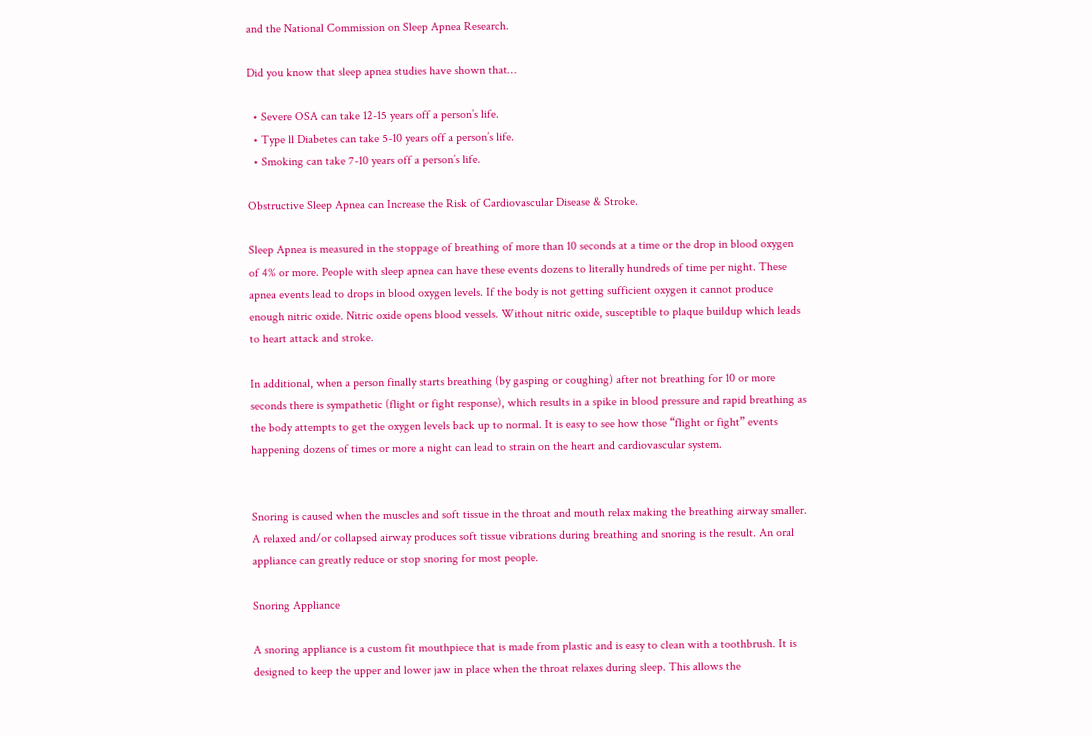and the National Commission on Sleep Apnea Research.

Did you know that sleep apnea studies have shown that…

  • Severe OSA can take 12-15 years off a person’s life.
  • Type ll Diabetes can take 5-10 years off a person’s life.
  • Smoking can take 7-10 years off a person’s life.

Obstructive Sleep Apnea can Increase the Risk of Cardiovascular Disease & Stroke.

Sleep Apnea is measured in the stoppage of breathing of more than 10 seconds at a time or the drop in blood oxygen of 4% or more. People with sleep apnea can have these events dozens to literally hundreds of time per night. These apnea events lead to drops in blood oxygen levels. If the body is not getting sufficient oxygen it cannot produce enough nitric oxide. Nitric oxide opens blood vessels. Without nitric oxide, susceptible to plaque buildup which leads to heart attack and stroke.

In additional, when a person finally starts breathing (by gasping or coughing) after not breathing for 10 or more seconds there is sympathetic (flight or fight response), which results in a spike in blood pressure and rapid breathing as the body attempts to get the oxygen levels back up to normal. It is easy to see how those “flight or fight” events happening dozens of times or more a night can lead to strain on the heart and cardiovascular system.


Snoring is caused when the muscles and soft tissue in the throat and mouth relax making the breathing airway smaller. A relaxed and/or collapsed airway produces soft tissue vibrations during breathing and snoring is the result. An oral appliance can greatly reduce or stop snoring for most people.

Snoring Appliance

A snoring appliance is a custom fit mouthpiece that is made from plastic and is easy to clean with a toothbrush. It is designed to keep the upper and lower jaw in place when the throat relaxes during sleep. This allows the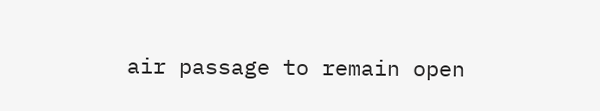air passage to remain open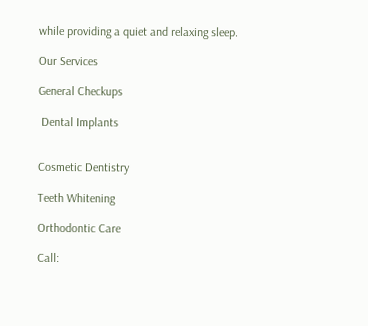while providing a quiet and relaxing sleep.

Our Services

General Checkups

 Dental Implants


Cosmetic Dentistry

Teeth Whitening

Orthodontic Care

Call: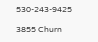530-243-9425

3855 Churn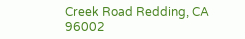Creek Road Redding, CA 96002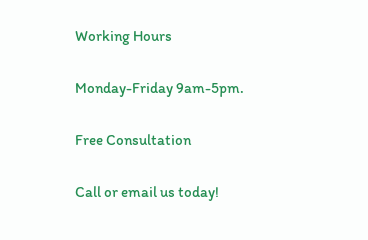Working Hours

Monday-Friday 9am-5pm.

Free Consultation

Call or email us today!